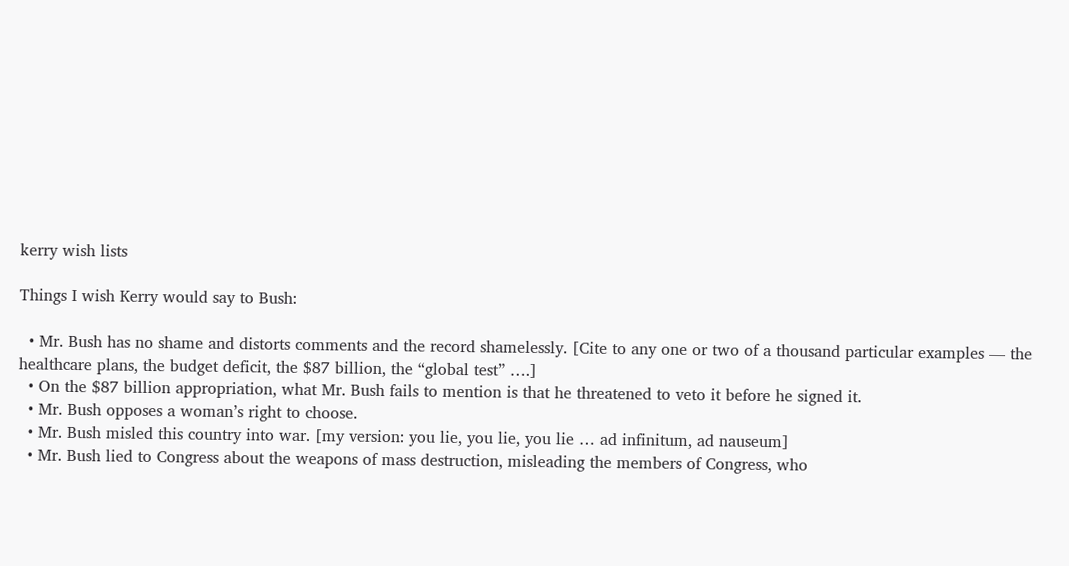kerry wish lists

Things I wish Kerry would say to Bush:

  • Mr. Bush has no shame and distorts comments and the record shamelessly. [Cite to any one or two of a thousand particular examples — the healthcare plans, the budget deficit, the $87 billion, the “global test” ….]
  • On the $87 billion appropriation, what Mr. Bush fails to mention is that he threatened to veto it before he signed it.
  • Mr. Bush opposes a woman’s right to choose.
  • Mr. Bush misled this country into war. [my version: you lie, you lie, you lie … ad infinitum, ad nauseum]
  • Mr. Bush lied to Congress about the weapons of mass destruction, misleading the members of Congress, who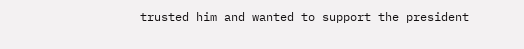trusted him and wanted to support the president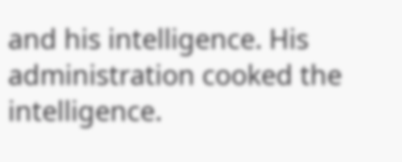and his intelligence. His administration cooked the intelligence.